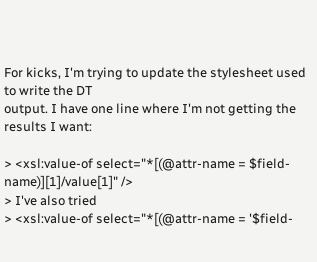For kicks, I'm trying to update the stylesheet used to write the DT
output. I have one line where I'm not getting the results I want:

> <xsl:value-of select="*[(@attr-name = $field-name)][1]/value[1]" />
> I've also tried
> <xsl:value-of select="*[(@attr-name = '$field-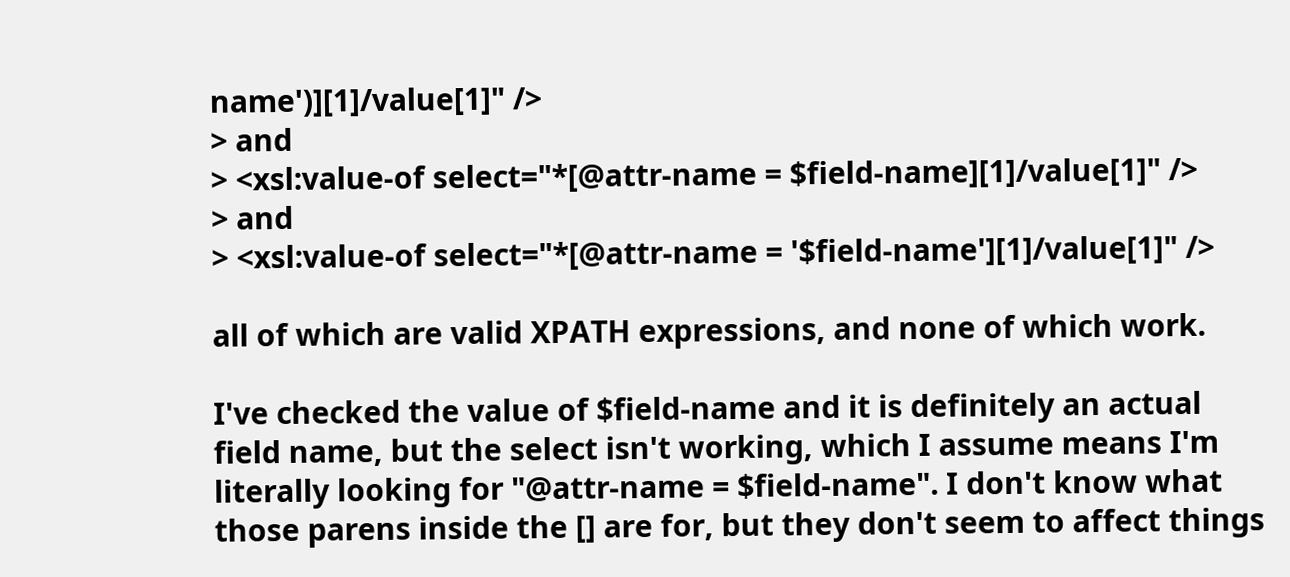name')][1]/value[1]" />
> and
> <xsl:value-of select="*[@attr-name = $field-name][1]/value[1]" />
> and
> <xsl:value-of select="*[@attr-name = '$field-name'][1]/value[1]" />

all of which are valid XPATH expressions, and none of which work.

I've checked the value of $field-name and it is definitely an actual
field name, but the select isn't working, which I assume means I'm
literally looking for "@attr-name = $field-name". I don't know what
those parens inside the [] are for, but they don't seem to affect things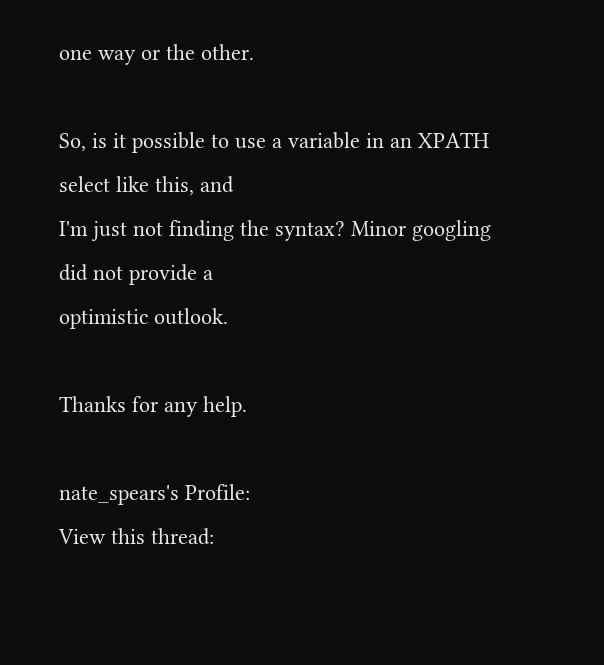one way or the other.

So, is it possible to use a variable in an XPATH select like this, and
I'm just not finding the syntax? Minor googling did not provide a
optimistic outlook.

Thanks for any help.

nate_spears's Profile:
View this thread: